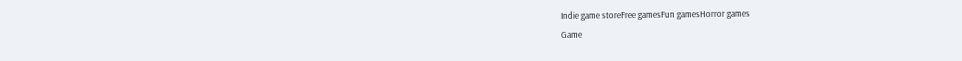Indie game storeFree gamesFun gamesHorror games
Game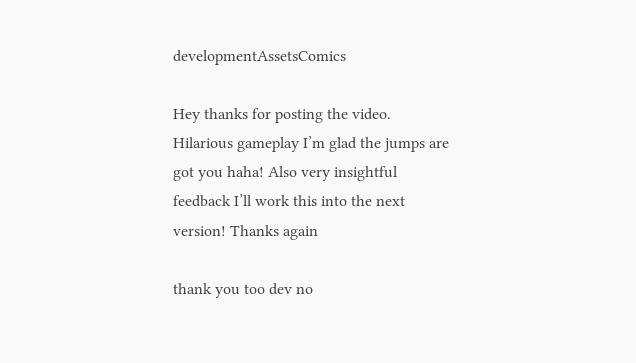developmentAssetsComics

Hey thanks for posting the video. Hilarious gameplay I’m glad the jumps are got you haha! Also very insightful feedback I’ll work this into the next version! Thanks again

thank you too dev no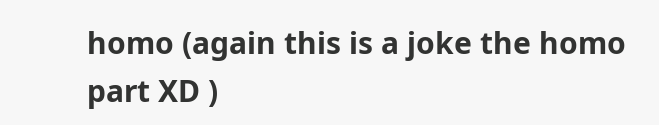homo (again this is a joke the homo part XD )